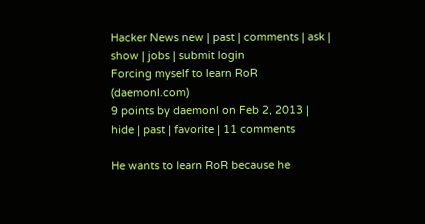Hacker News new | past | comments | ask | show | jobs | submit login
Forcing myself to learn RoR (daemonl.com)
9 points by daemonl on Feb 2, 2013 | hide | past | favorite | 11 comments

He wants to learn RoR because he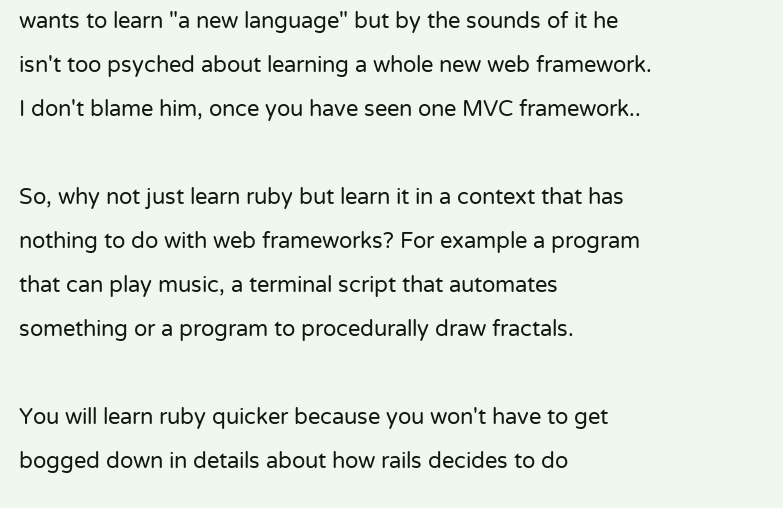wants to learn "a new language" but by the sounds of it he isn't too psyched about learning a whole new web framework. I don't blame him, once you have seen one MVC framework..

So, why not just learn ruby but learn it in a context that has nothing to do with web frameworks? For example a program that can play music, a terminal script that automates something or a program to procedurally draw fractals.

You will learn ruby quicker because you won't have to get bogged down in details about how rails decides to do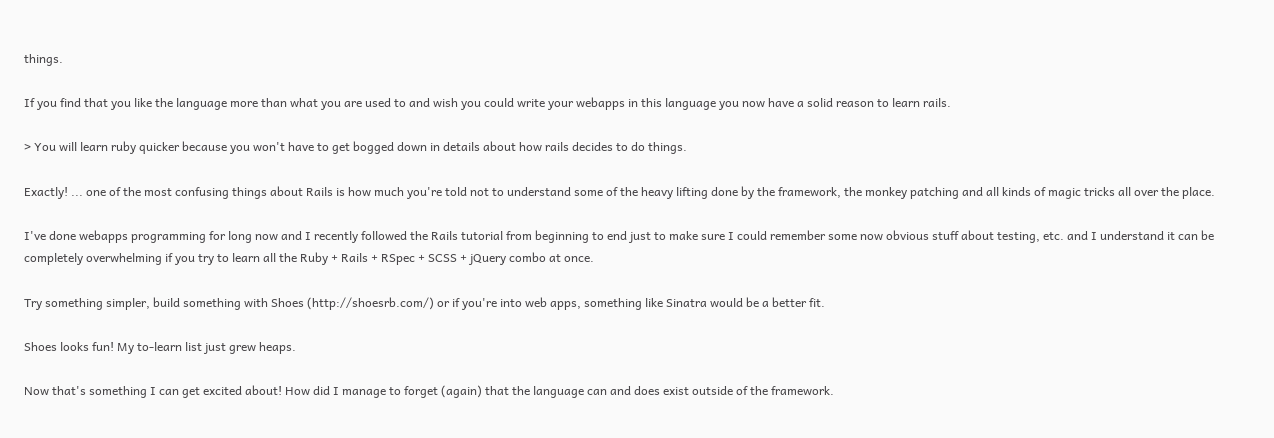things.

If you find that you like the language more than what you are used to and wish you could write your webapps in this language you now have a solid reason to learn rails.

> You will learn ruby quicker because you won't have to get bogged down in details about how rails decides to do things.

Exactly! ... one of the most confusing things about Rails is how much you're told not to understand some of the heavy lifting done by the framework, the monkey patching and all kinds of magic tricks all over the place.

I've done webapps programming for long now and I recently followed the Rails tutorial from beginning to end just to make sure I could remember some now obvious stuff about testing, etc. and I understand it can be completely overwhelming if you try to learn all the Ruby + Rails + RSpec + SCSS + jQuery combo at once.

Try something simpler, build something with Shoes (http://shoesrb.com/) or if you're into web apps, something like Sinatra would be a better fit.

Shoes looks fun! My to-learn list just grew heaps.

Now that's something I can get excited about! How did I manage to forget (again) that the language can and does exist outside of the framework.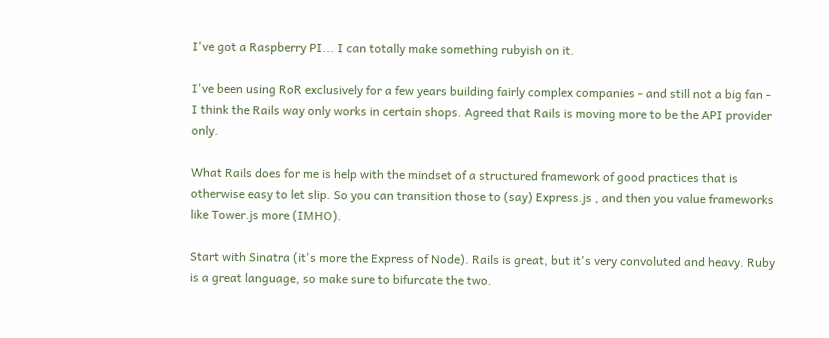I've got a Raspberry PI... I can totally make something rubyish on it.

I've been using RoR exclusively for a few years building fairly complex companies - and still not a big fan - I think the Rails way only works in certain shops. Agreed that Rails is moving more to be the API provider only.

What Rails does for me is help with the mindset of a structured framework of good practices that is otherwise easy to let slip. So you can transition those to (say) Express.js , and then you value frameworks like Tower.js more (IMHO).

Start with Sinatra (it's more the Express of Node). Rails is great, but it's very convoluted and heavy. Ruby is a great language, so make sure to bifurcate the two.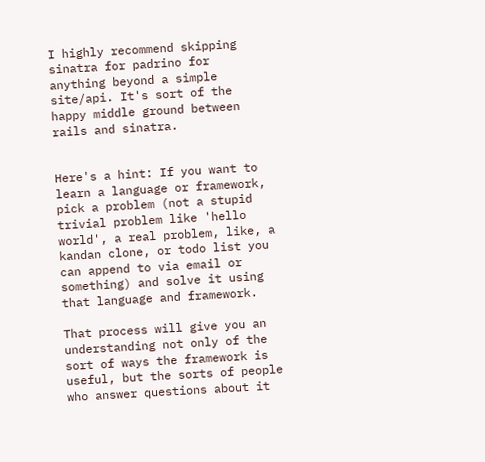I highly recommend skipping sinatra for padrino for anything beyond a simple site/api. It's sort of the happy middle ground between rails and sinatra.


Here's a hint: If you want to learn a language or framework, pick a problem (not a stupid trivial problem like 'hello world', a real problem, like, a kandan clone, or todo list you can append to via email or something) and solve it using that language and framework.

That process will give you an understanding not only of the sort of ways the framework is useful, but the sorts of people who answer questions about it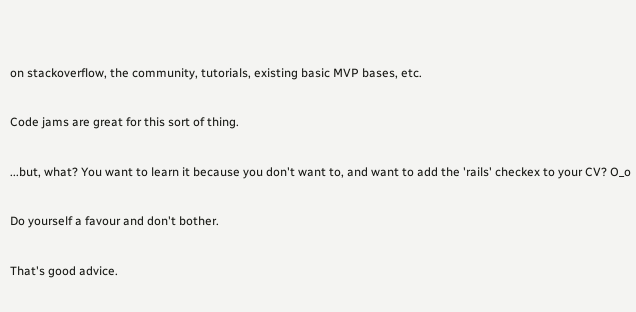on stackoverflow, the community, tutorials, existing basic MVP bases, etc.

Code jams are great for this sort of thing.

...but, what? You want to learn it because you don't want to, and want to add the 'rails' checkex to your CV? O_o

Do yourself a favour and don't bother.

That's good advice.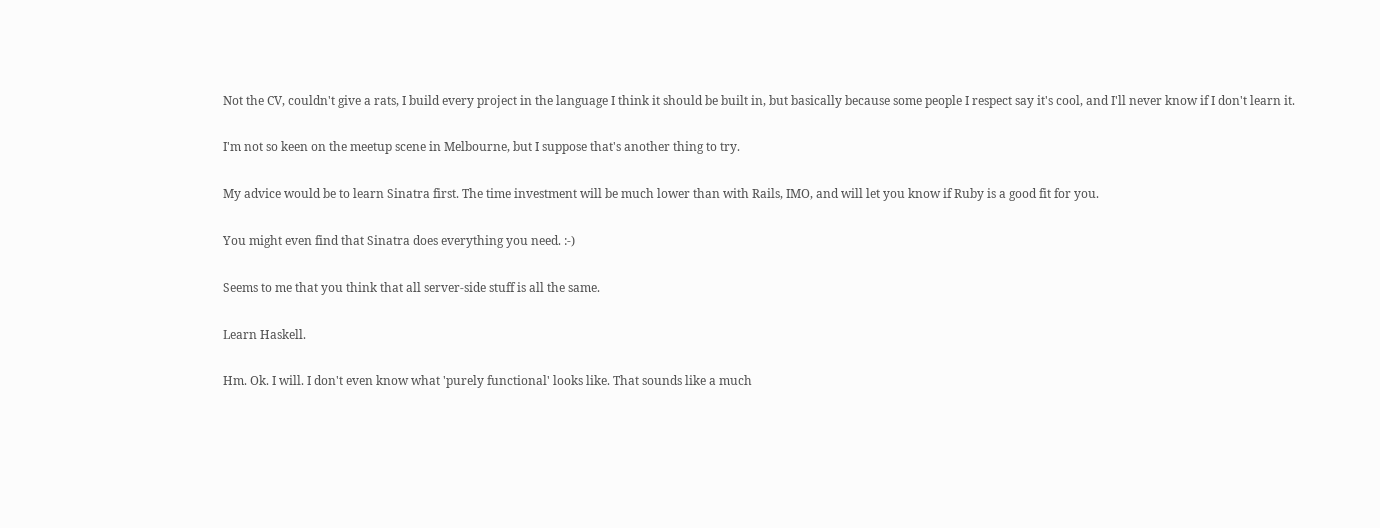Not the CV, couldn't give a rats, I build every project in the language I think it should be built in, but basically because some people I respect say it's cool, and I'll never know if I don't learn it.

I'm not so keen on the meetup scene in Melbourne, but I suppose that's another thing to try.

My advice would be to learn Sinatra first. The time investment will be much lower than with Rails, IMO, and will let you know if Ruby is a good fit for you.

You might even find that Sinatra does everything you need. :-)

Seems to me that you think that all server-side stuff is all the same.

Learn Haskell.

Hm. Ok. I will. I don't even know what 'purely functional' looks like. That sounds like a much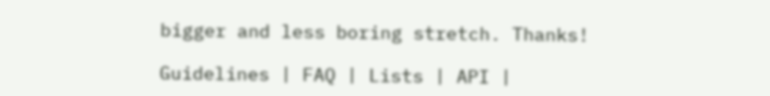bigger and less boring stretch. Thanks!

Guidelines | FAQ | Lists | API |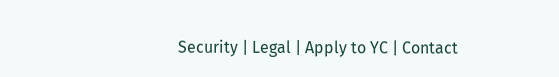Security | Legal | Apply to YC | Contact